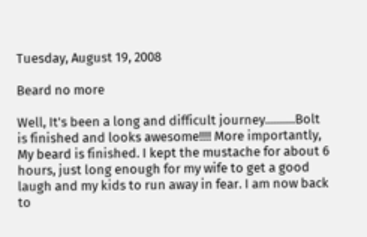Tuesday, August 19, 2008

Beard no more

Well, It's been a long and difficult journey..........Bolt is finished and looks awesome!!!! More importantly, My beard is finished. I kept the mustache for about 6 hours, just long enough for my wife to get a good laugh and my kids to run away in fear. I am now back to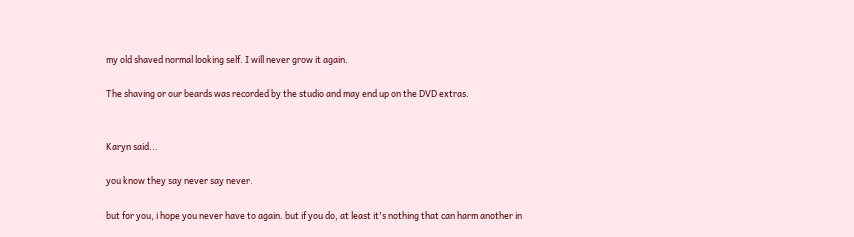my old shaved normal looking self. I will never grow it again.

The shaving or our beards was recorded by the studio and may end up on the DVD extras.


Karyn said...

you know they say never say never.

but for you, i hope you never have to again. but if you do, at least it's nothing that can harm another in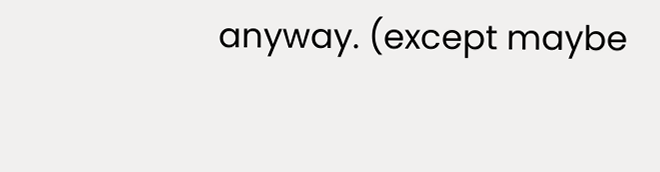anyway. (except maybe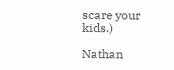scare your kids.)

Nathan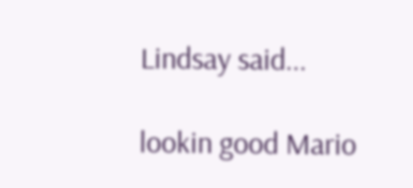Lindsay said...

lookin good Mario